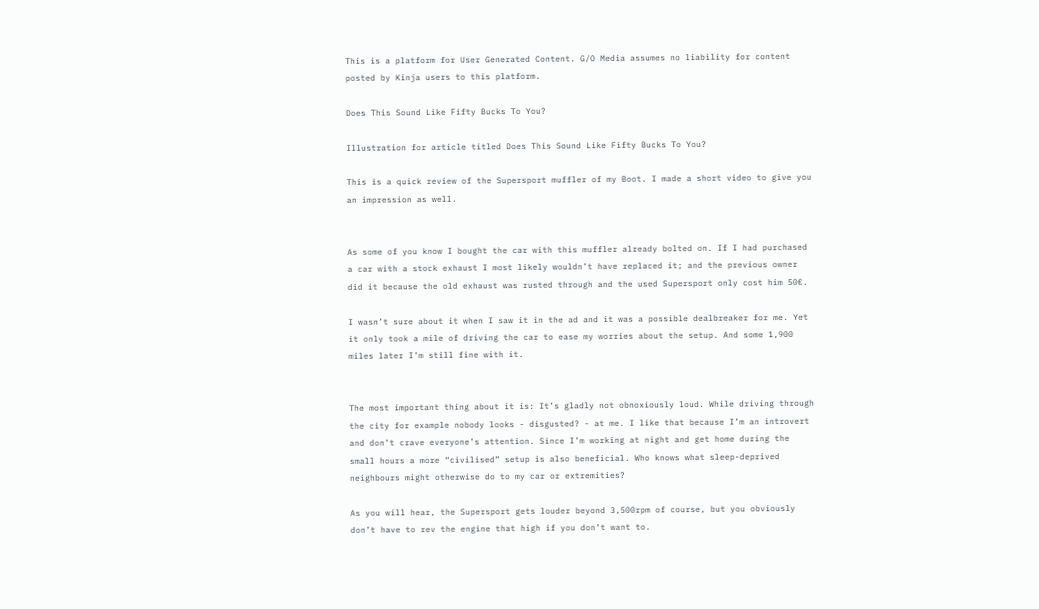This is a platform for User Generated Content. G/O Media assumes no liability for content posted by Kinja users to this platform.

Does This Sound Like Fifty Bucks To You?

Illustration for article titled Does This Sound Like Fifty Bucks To You?

This is a quick review of the Supersport muffler of my Boot. I made a short video to give you an impression as well.


As some of you know I bought the car with this muffler already bolted on. If I had purchased a car with a stock exhaust I most likely wouldn’t have replaced it; and the previous owner did it because the old exhaust was rusted through and the used Supersport only cost him 50€.

I wasn’t sure about it when I saw it in the ad and it was a possible dealbreaker for me. Yet it only took a mile of driving the car to ease my worries about the setup. And some 1,900 miles later I’m still fine with it.


The most important thing about it is: It’s gladly not obnoxiously loud. While driving through the city for example nobody looks - disgusted? - at me. I like that because I’m an introvert and don’t crave everyone’s attention. Since I’m working at night and get home during the small hours a more “civilised” setup is also beneficial. Who knows what sleep-deprived neighbours might otherwise do to my car or extremities?

As you will hear, the Supersport gets louder beyond 3,500rpm of course, but you obviously don’t have to rev the engine that high if you don’t want to.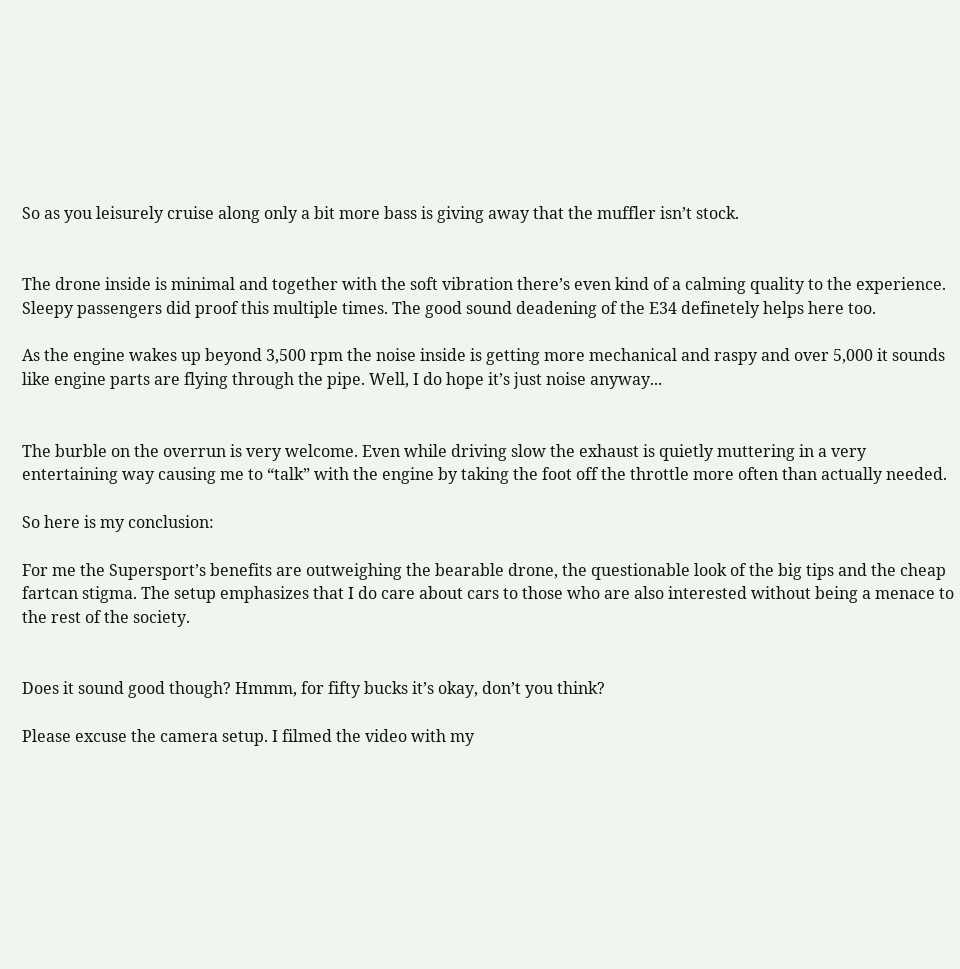So as you leisurely cruise along only a bit more bass is giving away that the muffler isn’t stock.


The drone inside is minimal and together with the soft vibration there’s even kind of a calming quality to the experience. Sleepy passengers did proof this multiple times. The good sound deadening of the E34 definetely helps here too.

As the engine wakes up beyond 3,500 rpm the noise inside is getting more mechanical and raspy and over 5,000 it sounds like engine parts are flying through the pipe. Well, I do hope it’s just noise anyway...


The burble on the overrun is very welcome. Even while driving slow the exhaust is quietly muttering in a very entertaining way causing me to “talk” with the engine by taking the foot off the throttle more often than actually needed.

So here is my conclusion:

For me the Supersport’s benefits are outweighing the bearable drone, the questionable look of the big tips and the cheap fartcan stigma. The setup emphasizes that I do care about cars to those who are also interested without being a menace to the rest of the society.


Does it sound good though? Hmmm, for fifty bucks it’s okay, don’t you think?

Please excuse the camera setup. I filmed the video with my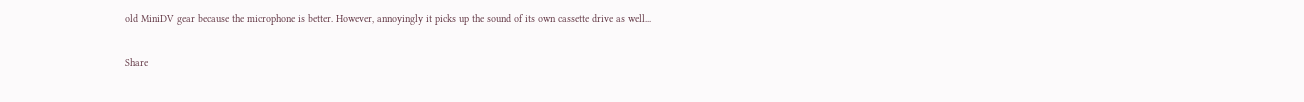old MiniDV gear because the microphone is better. However, annoyingly it picks up the sound of its own cassette drive as well...

Share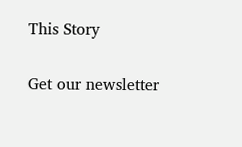This Story

Get our newsletter